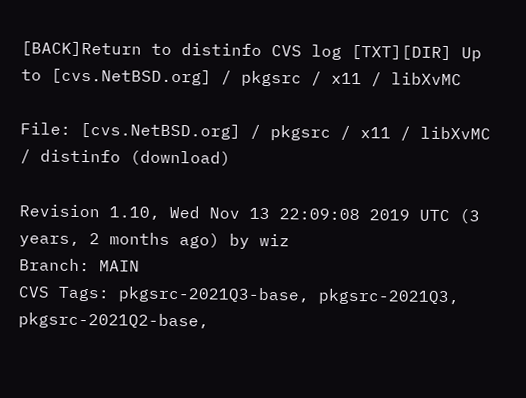[BACK]Return to distinfo CVS log [TXT][DIR] Up to [cvs.NetBSD.org] / pkgsrc / x11 / libXvMC

File: [cvs.NetBSD.org] / pkgsrc / x11 / libXvMC / distinfo (download)

Revision 1.10, Wed Nov 13 22:09:08 2019 UTC (3 years, 2 months ago) by wiz
Branch: MAIN
CVS Tags: pkgsrc-2021Q3-base, pkgsrc-2021Q3, pkgsrc-2021Q2-base,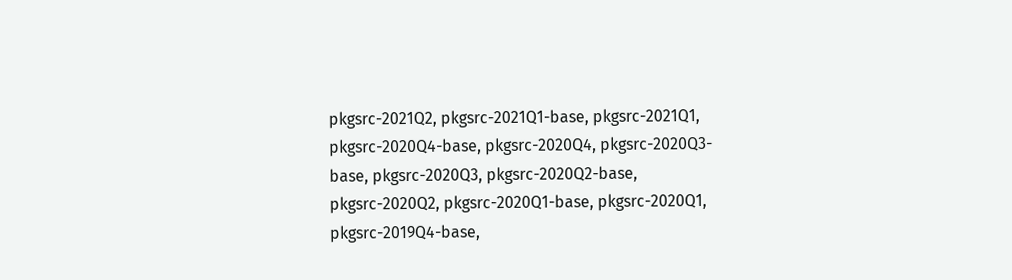pkgsrc-2021Q2, pkgsrc-2021Q1-base, pkgsrc-2021Q1, pkgsrc-2020Q4-base, pkgsrc-2020Q4, pkgsrc-2020Q3-base, pkgsrc-2020Q3, pkgsrc-2020Q2-base, pkgsrc-2020Q2, pkgsrc-2020Q1-base, pkgsrc-2020Q1, pkgsrc-2019Q4-base,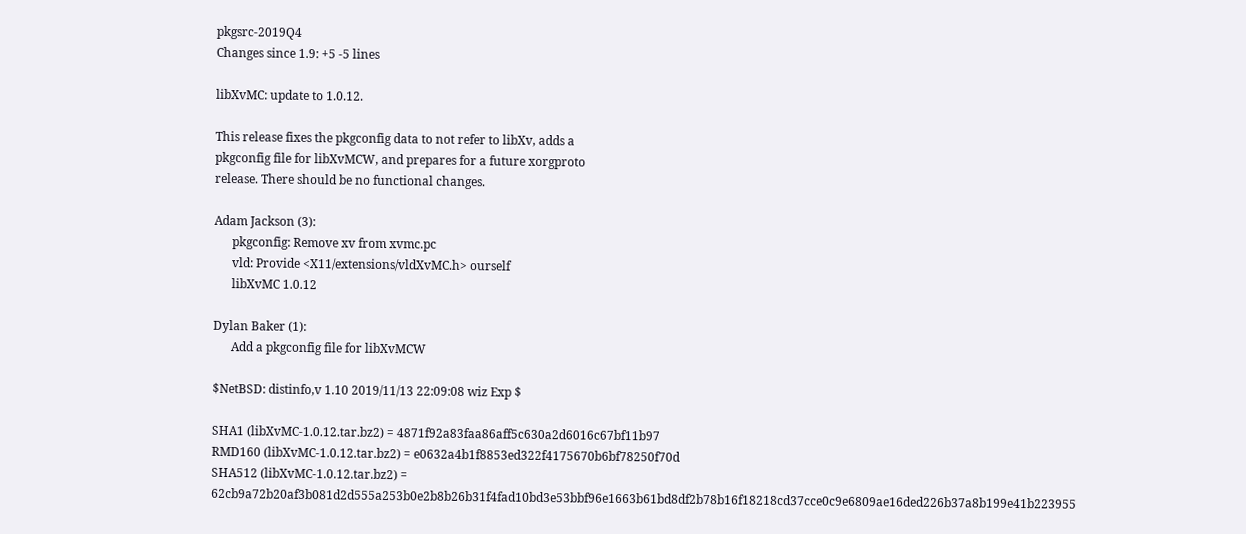pkgsrc-2019Q4
Changes since 1.9: +5 -5 lines

libXvMC: update to 1.0.12.

This release fixes the pkgconfig data to not refer to libXv, adds a
pkgconfig file for libXvMCW, and prepares for a future xorgproto
release. There should be no functional changes.

Adam Jackson (3):
      pkgconfig: Remove xv from xvmc.pc
      vld: Provide <X11/extensions/vldXvMC.h> ourself
      libXvMC 1.0.12

Dylan Baker (1):
      Add a pkgconfig file for libXvMCW

$NetBSD: distinfo,v 1.10 2019/11/13 22:09:08 wiz Exp $

SHA1 (libXvMC-1.0.12.tar.bz2) = 4871f92a83faa86aff5c630a2d6016c67bf11b97
RMD160 (libXvMC-1.0.12.tar.bz2) = e0632a4b1f8853ed322f4175670b6bf78250f70d
SHA512 (libXvMC-1.0.12.tar.bz2) = 62cb9a72b20af3b081d2d555a253b0e2b8b26b31f4fad10bd3e53bbf96e1663b61bd8df2b78b16f18218cd37cce0c9e6809ae16ded226b37a8b199e41b223955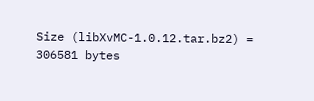Size (libXvMC-1.0.12.tar.bz2) = 306581 bytes